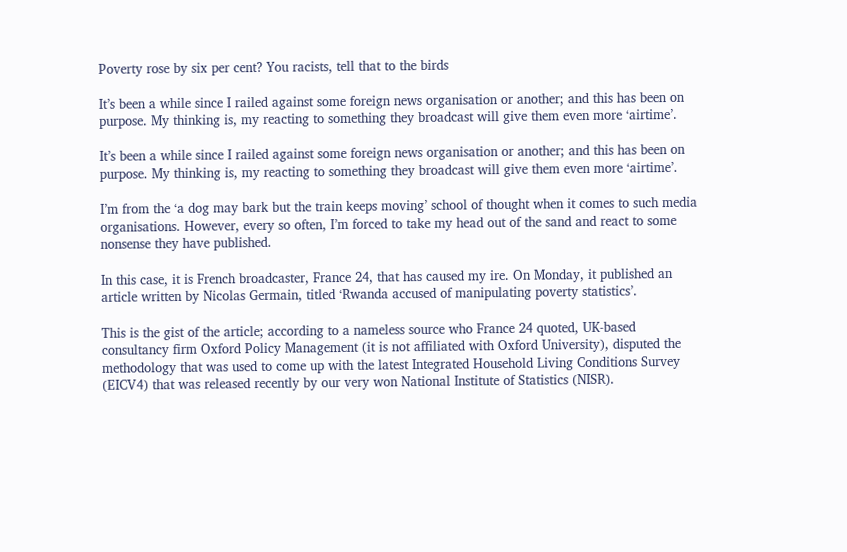Poverty rose by six per cent? You racists, tell that to the birds

It’s been a while since I railed against some foreign news organisation or another; and this has been on purpose. My thinking is, my reacting to something they broadcast will give them even more ‘airtime’.

It’s been a while since I railed against some foreign news organisation or another; and this has been on purpose. My thinking is, my reacting to something they broadcast will give them even more ‘airtime’.

I’m from the ‘a dog may bark but the train keeps moving’ school of thought when it comes to such media organisations. However, every so often, I’m forced to take my head out of the sand and react to some nonsense they have published.

In this case, it is French broadcaster, France 24, that has caused my ire. On Monday, it published an article written by Nicolas Germain, titled ‘Rwanda accused of manipulating poverty statistics’.

This is the gist of the article; according to a nameless source who France 24 quoted, UK-based consultancy firm Oxford Policy Management (it is not affiliated with Oxford University), disputed the methodology that was used to come up with the latest Integrated Household Living Conditions Survey (EICV4) that was released recently by our very won National Institute of Statistics (NISR).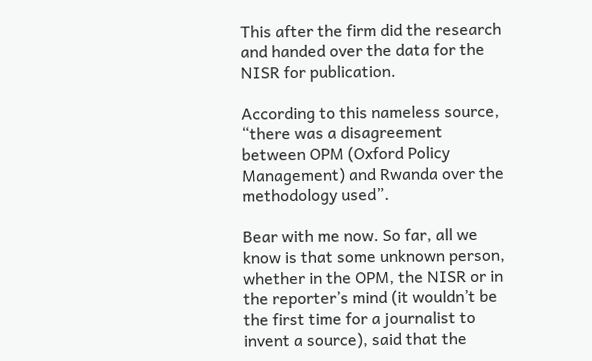This after the firm did the research and handed over the data for the NISR for publication.

According to this nameless source, “there was a disagreement between OPM (Oxford Policy Management) and Rwanda over the methodology used”.

Bear with me now. So far, all we know is that some unknown person, whether in the OPM, the NISR or in the reporter’s mind (it wouldn’t be the first time for a journalist to invent a source), said that the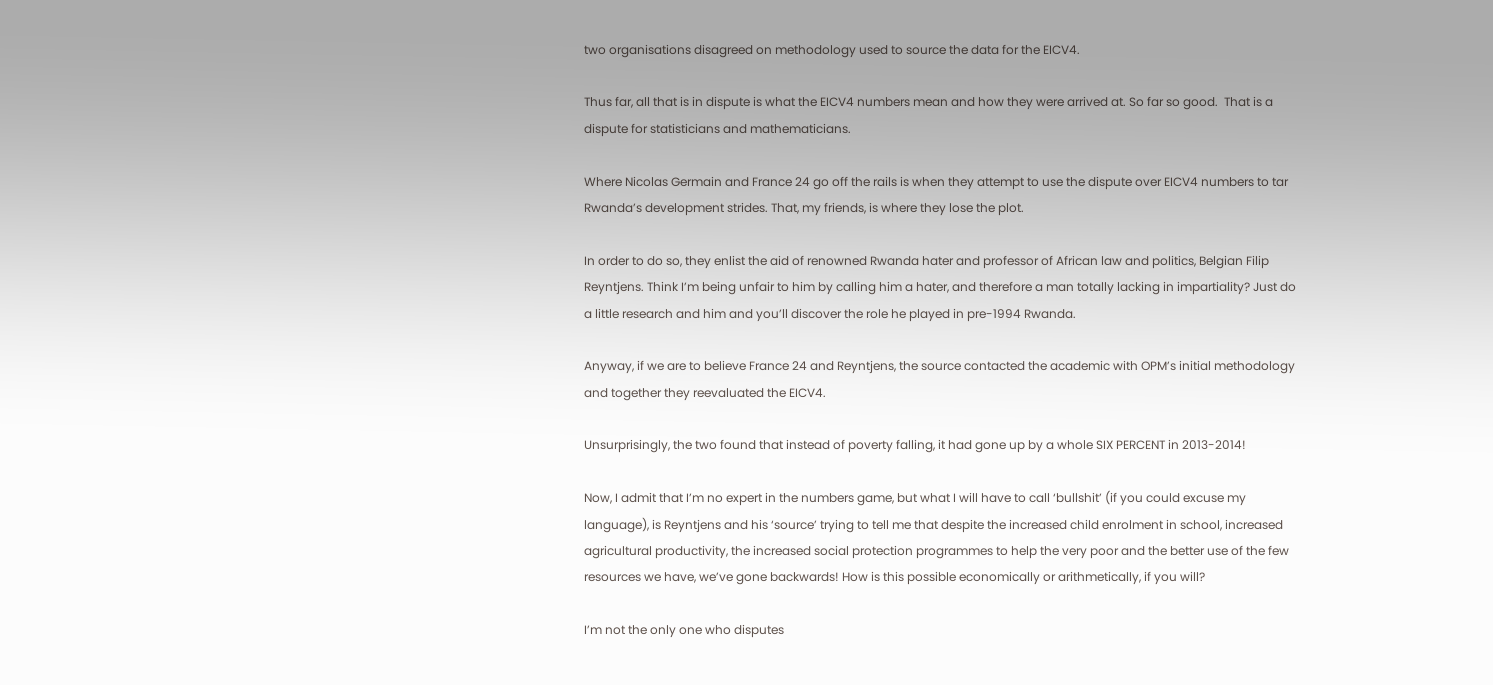two organisations disagreed on methodology used to source the data for the EICV4.

Thus far, all that is in dispute is what the EICV4 numbers mean and how they were arrived at. So far so good.  That is a dispute for statisticians and mathematicians.

Where Nicolas Germain and France 24 go off the rails is when they attempt to use the dispute over EICV4 numbers to tar Rwanda’s development strides. That, my friends, is where they lose the plot.

In order to do so, they enlist the aid of renowned Rwanda hater and professor of African law and politics, Belgian Filip Reyntjens. Think I’m being unfair to him by calling him a hater, and therefore a man totally lacking in impartiality? Just do a little research and him and you’ll discover the role he played in pre-1994 Rwanda.

Anyway, if we are to believe France 24 and Reyntjens, the source contacted the academic with OPM’s initial methodology and together they reevaluated the EICV4.

Unsurprisingly, the two found that instead of poverty falling, it had gone up by a whole SIX PERCENT in 2013-2014!

Now, I admit that I’m no expert in the numbers game, but what I will have to call ‘bullshit’ (if you could excuse my language), is Reyntjens and his ‘source’ trying to tell me that despite the increased child enrolment in school, increased agricultural productivity, the increased social protection programmes to help the very poor and the better use of the few resources we have, we’ve gone backwards! How is this possible economically or arithmetically, if you will?

I’m not the only one who disputes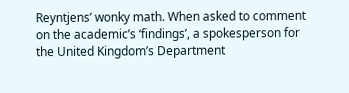Reyntjens’ wonky math. When asked to comment on the academic’s ‘findings’, a spokesperson for the United Kingdom’s Department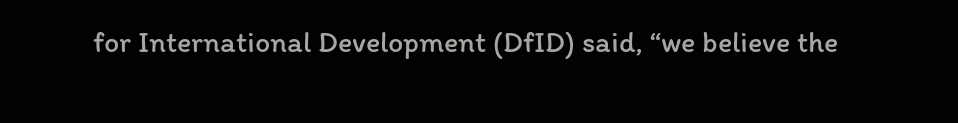for International Development (DfID) said, “we believe the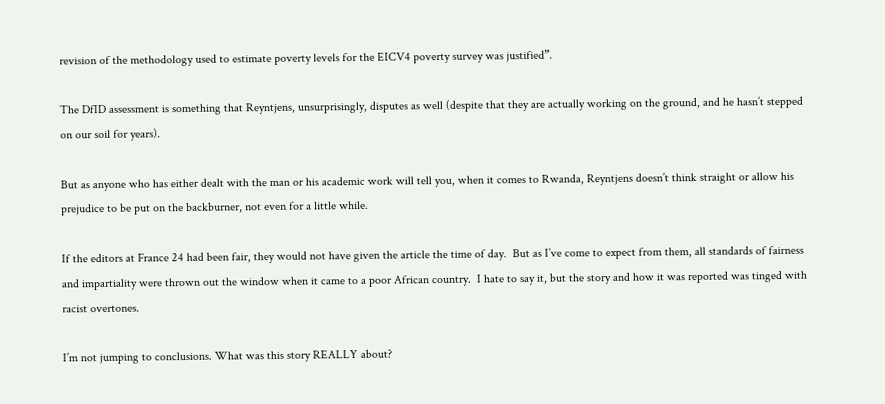revision of the methodology used to estimate poverty levels for the EICV4 poverty survey was justified”.

The DfID assessment is something that Reyntjens, unsurprisingly, disputes as well (despite that they are actually working on the ground, and he hasn’t stepped on our soil for years).

But as anyone who has either dealt with the man or his academic work will tell you, when it comes to Rwanda, Reyntjens doesn’t think straight or allow his prejudice to be put on the backburner, not even for a little while.

If the editors at France 24 had been fair, they would not have given the article the time of day.  But as I’ve come to expect from them, all standards of fairness and impartiality were thrown out the window when it came to a poor African country.  I hate to say it, but the story and how it was reported was tinged with racist overtones.

I’m not jumping to conclusions. What was this story REALLY about?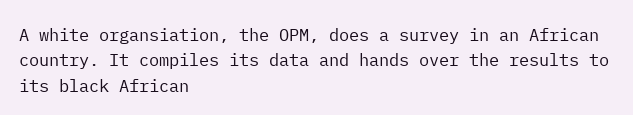A white organsiation, the OPM, does a survey in an African country. It compiles its data and hands over the results to its black African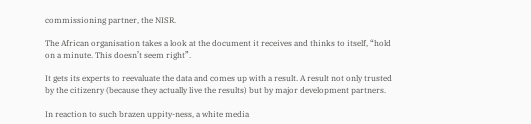commissioning partner, the NISR.

The African organisation takes a look at the document it receives and thinks to itself, “hold on a minute. This doesn’t seem right”.

It gets its experts to reevaluate the data and comes up with a result. A result not only trusted by the citizenry (because they actually live the results) but by major development partners.

In reaction to such brazen uppity-ness, a white media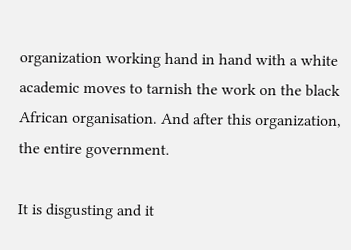organization working hand in hand with a white academic moves to tarnish the work on the black African organisation. And after this organization, the entire government.

It is disgusting and it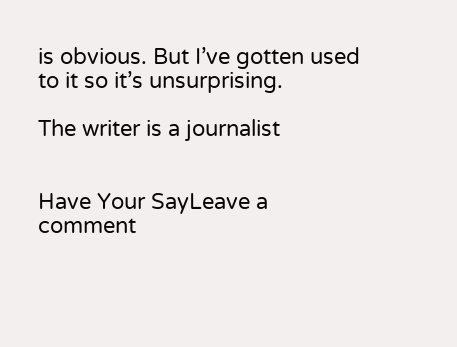is obvious. But I’ve gotten used to it so it’s unsurprising.

The writer is a journalist


Have Your SayLeave a comment